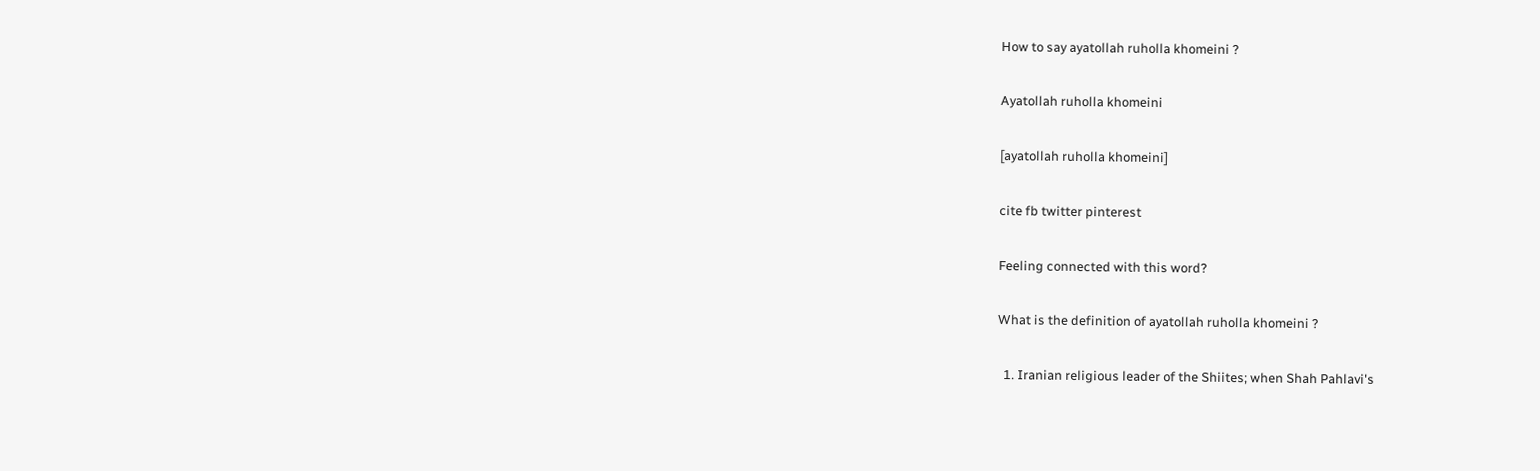How to say ayatollah ruholla khomeini ?

Ayatollah ruholla khomeini

[ayatollah ruholla khomeini]

cite fb twitter pinterest

Feeling connected with this word?

What is the definition of ayatollah ruholla khomeini ?

  1. Iranian religious leader of the Shiites; when Shah Pahlavi's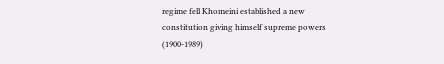regime fell Khomeini established a new constitution giving himself supreme powers (1900-1989)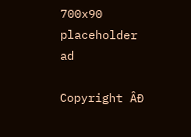700x90 placeholder ad

Copyright ÂĐ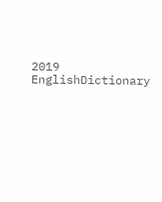2019 EnglishDictionary